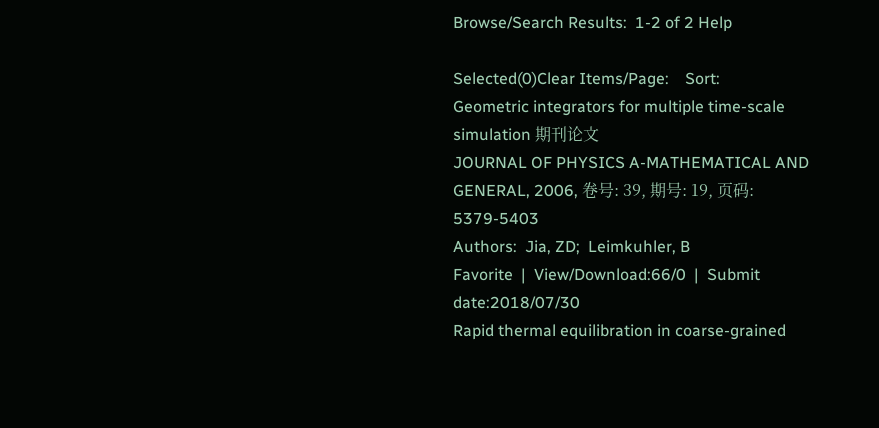Browse/Search Results:  1-2 of 2 Help

Selected(0)Clear Items/Page:    Sort:
Geometric integrators for multiple time-scale simulation 期刊论文
JOURNAL OF PHYSICS A-MATHEMATICAL AND GENERAL, 2006, 卷号: 39, 期号: 19, 页码: 5379-5403
Authors:  Jia, ZD;  Leimkuhler, B
Favorite  |  View/Download:66/0  |  Submit date:2018/07/30
Rapid thermal equilibration in coarse-grained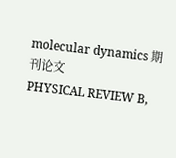molecular dynamics 期刊论文
PHYSICAL REVIEW B,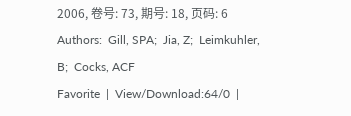2006, 卷号: 73, 期号: 18, 页码: 6
Authors:  Gill, SPA;  Jia, Z;  Leimkuhler, B;  Cocks, ACF
Favorite  |  View/Download:64/0  |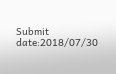Submit date:2018/07/30